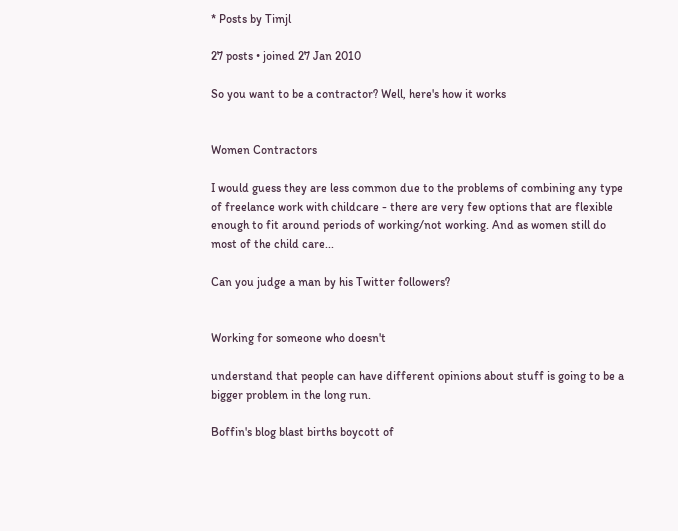* Posts by Timjl

27 posts • joined 27 Jan 2010

So you want to be a contractor? Well, here's how it works


Women Contractors

I would guess they are less common due to the problems of combining any type of freelance work with childcare - there are very few options that are flexible enough to fit around periods of working/not working. And as women still do most of the child care...

Can you judge a man by his Twitter followers?


Working for someone who doesn't

understand that people can have different opinions about stuff is going to be a bigger problem in the long run.

Boffin's blog blast births boycott of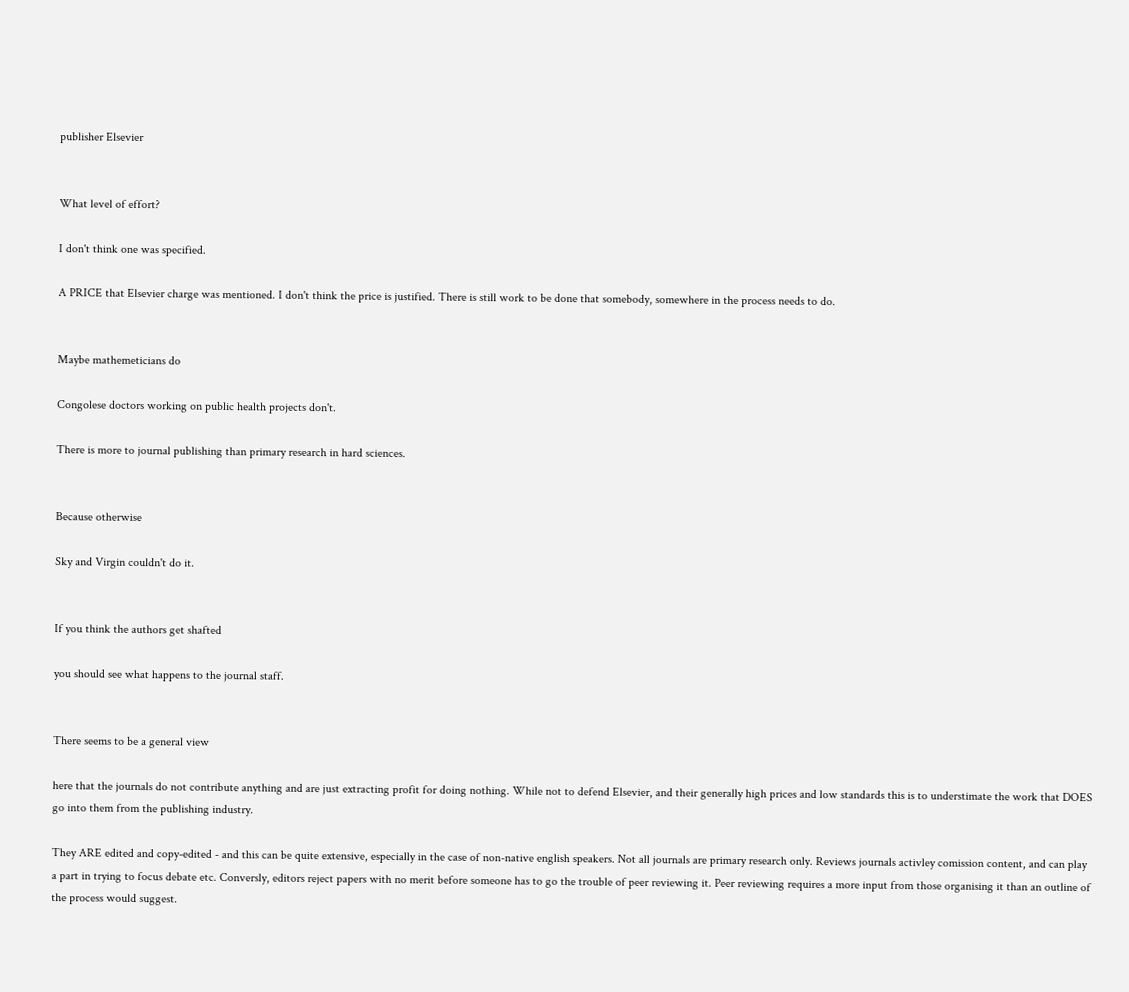publisher Elsevier


What level of effort?

I don't think one was specified.

A PRICE that Elsevier charge was mentioned. I don't think the price is justified. There is still work to be done that somebody, somewhere in the process needs to do.


Maybe mathemeticians do

Congolese doctors working on public health projects don't.

There is more to journal publishing than primary research in hard sciences.


Because otherwise

Sky and Virgin couldn't do it.


If you think the authors get shafted

you should see what happens to the journal staff.


There seems to be a general view

here that the journals do not contribute anything and are just extracting profit for doing nothing. While not to defend Elsevier, and their generally high prices and low standards this is to understimate the work that DOES go into them from the publishing industry.

They ARE edited and copy-edited - and this can be quite extensive, especially in the case of non-native english speakers. Not all journals are primary research only. Reviews journals activley comission content, and can play a part in trying to focus debate etc. Conversly, editors reject papers with no merit before someone has to go the trouble of peer reviewing it. Peer reviewing requires a more input from those organising it than an outline of the process would suggest.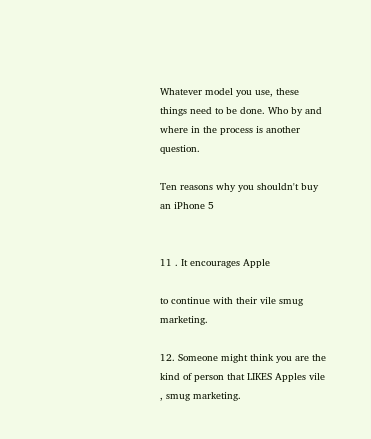Whatever model you use, these things need to be done. Who by and where in the process is another question.

Ten reasons why you shouldn't buy an iPhone 5


11 . It encourages Apple

to continue with their vile smug marketing.

12. Someone might think you are the kind of person that LIKES Apples vile , smug marketing.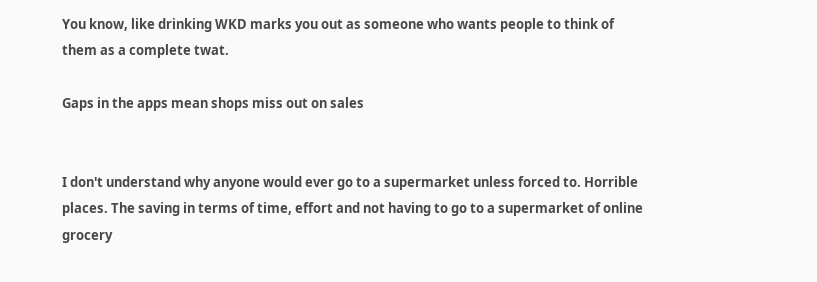You know, like drinking WKD marks you out as someone who wants people to think of them as a complete twat.

Gaps in the apps mean shops miss out on sales


I don't understand why anyone would ever go to a supermarket unless forced to. Horrible places. The saving in terms of time, effort and not having to go to a supermarket of online grocery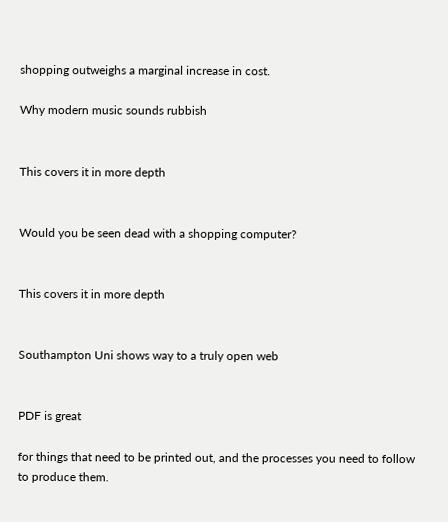shopping outweighs a marginal increase in cost.

Why modern music sounds rubbish


This covers it in more depth


Would you be seen dead with a shopping computer?


This covers it in more depth


Southampton Uni shows way to a truly open web


PDF is great

for things that need to be printed out, and the processes you need to follow to produce them.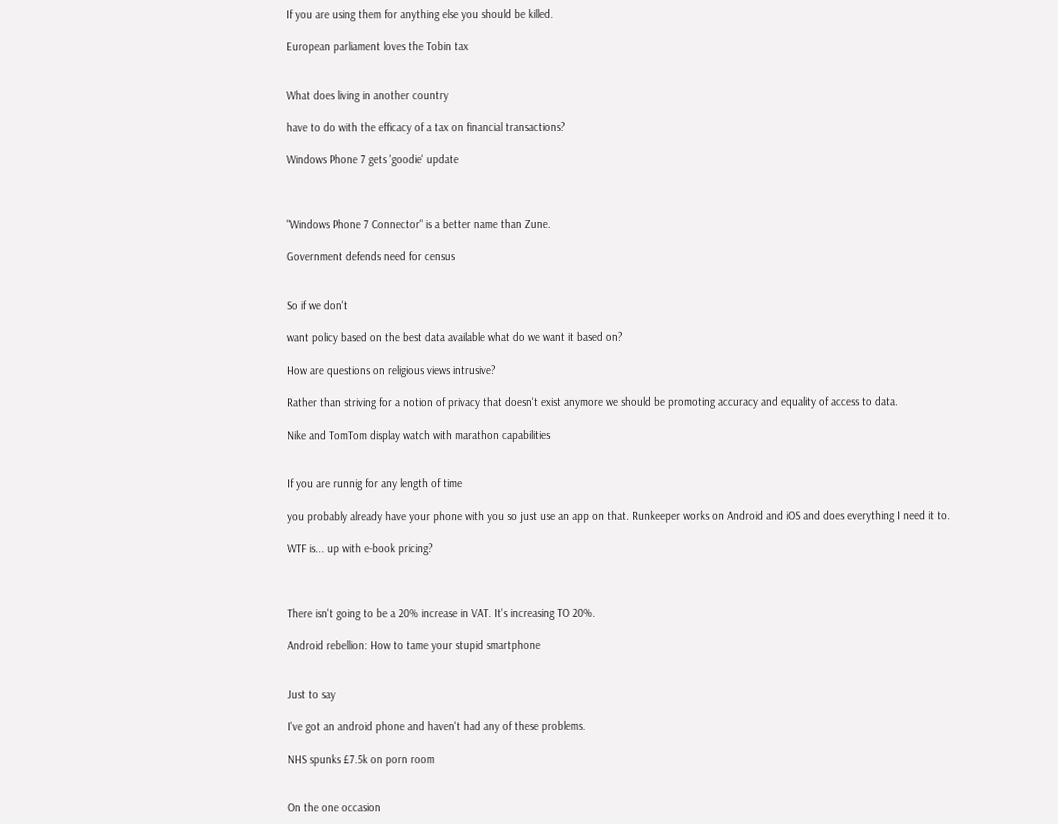If you are using them for anything else you should be killed.

European parliament loves the Tobin tax


What does living in another country

have to do with the efficacy of a tax on financial transactions?

Windows Phone 7 gets 'goodie' update



"Windows Phone 7 Connector" is a better name than Zune.

Government defends need for census


So if we don't

want policy based on the best data available what do we want it based on?

How are questions on religious views intrusive?

Rather than striving for a notion of privacy that doesn't exist anymore we should be promoting accuracy and equality of access to data.

Nike and TomTom display watch with marathon capabilities


If you are runnig for any length of time

you probably already have your phone with you so just use an app on that. Runkeeper works on Android and iOS and does everything I need it to.

WTF is... up with e-book pricing?



There isn't going to be a 20% increase in VAT. It's increasing TO 20%.

Android rebellion: How to tame your stupid smartphone


Just to say

I've got an android phone and haven't had any of these problems.

NHS spunks £7.5k on porn room


On the one occasion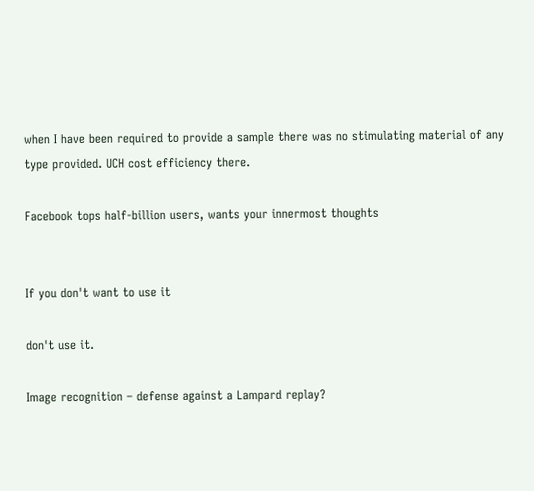when I have been required to provide a sample there was no stimulating material of any type provided. UCH cost efficiency there.

Facebook tops half-billion users, wants your innermost thoughts


If you don't want to use it

don't use it.

Image recognition – defense against a Lampard replay?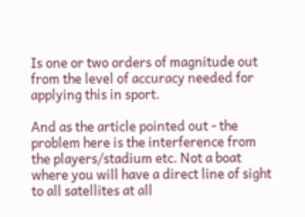Is one or two orders of magnitude out from the level of accuracy needed for applying this in sport.

And as the article pointed out - the problem here is the interference from the players/stadium etc. Not a boat where you will have a direct line of sight to all satellites at all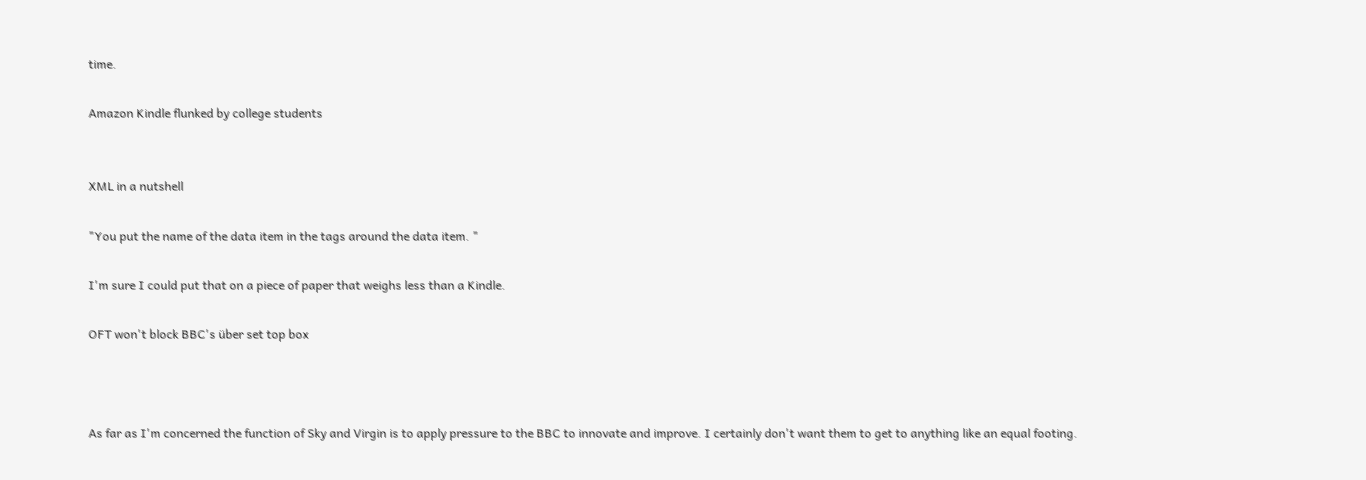time.

Amazon Kindle flunked by college students


XML in a nutshell

"You put the name of the data item in the tags around the data item. "

I'm sure I could put that on a piece of paper that weighs less than a Kindle.

OFT won't block BBC's über set top box



As far as I'm concerned the function of Sky and Virgin is to apply pressure to the BBC to innovate and improve. I certainly don't want them to get to anything like an equal footing.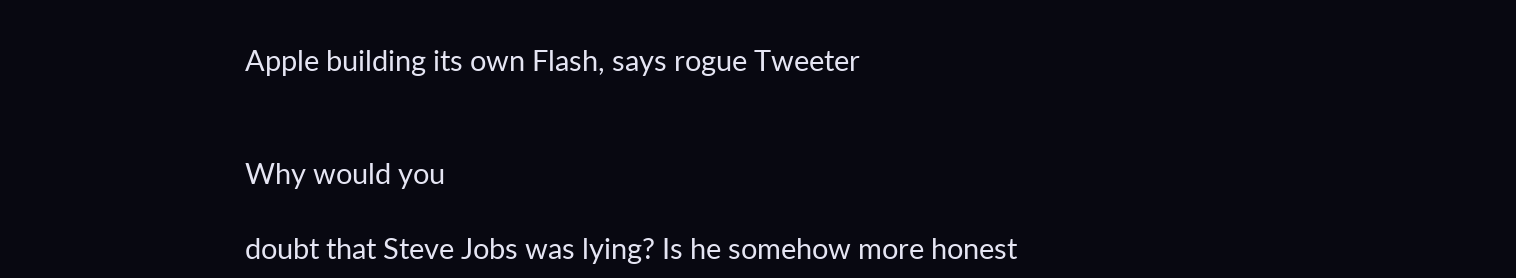Apple building its own Flash, says rogue Tweeter


Why would you

doubt that Steve Jobs was lying? Is he somehow more honest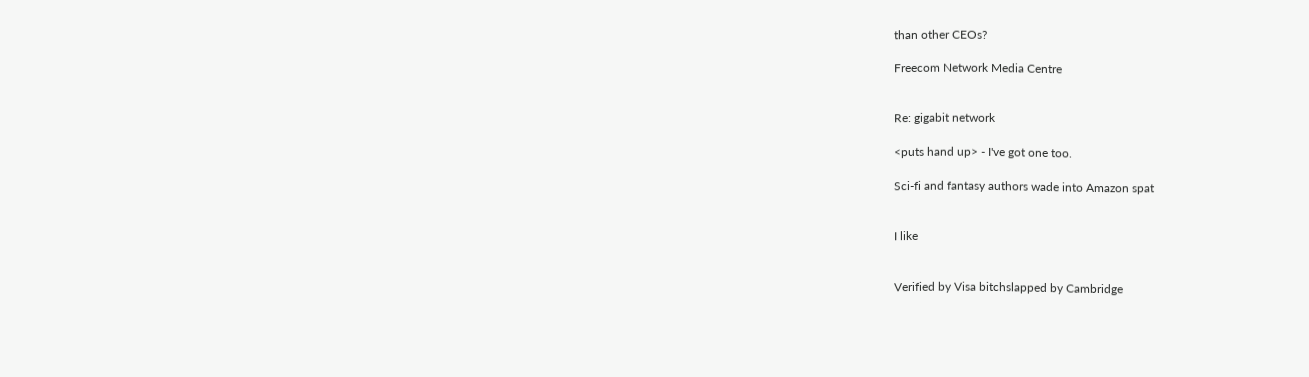than other CEOs?

Freecom Network Media Centre


Re: gigabit network

<puts hand up> - I've got one too.

Sci-fi and fantasy authors wade into Amazon spat


I like


Verified by Visa bitchslapped by Cambridge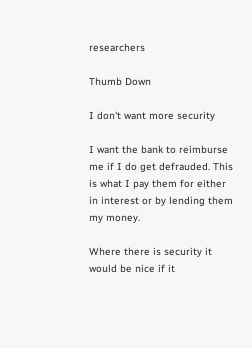researchers

Thumb Down

I don't want more security

I want the bank to reimburse me if I do get defrauded. This is what I pay them for either in interest or by lending them my money.

Where there is security it would be nice if it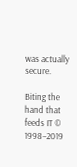was actually secure.

Biting the hand that feeds IT © 1998–2019